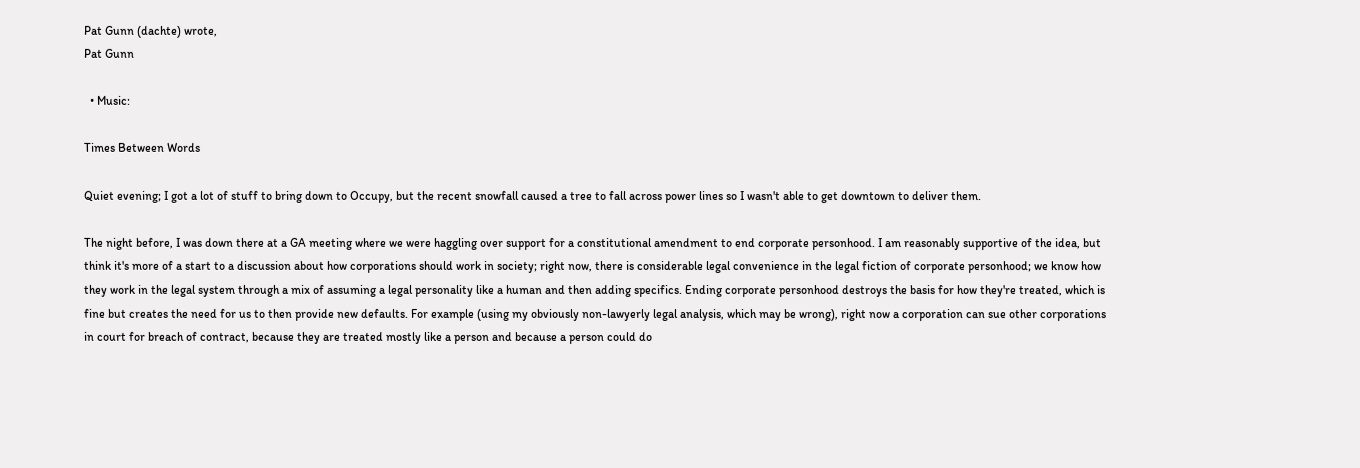Pat Gunn (dachte) wrote,
Pat Gunn

  • Music:

Times Between Words

Quiet evening; I got a lot of stuff to bring down to Occupy, but the recent snowfall caused a tree to fall across power lines so I wasn't able to get downtown to deliver them.

The night before, I was down there at a GA meeting where we were haggling over support for a constitutional amendment to end corporate personhood. I am reasonably supportive of the idea, but think it's more of a start to a discussion about how corporations should work in society; right now, there is considerable legal convenience in the legal fiction of corporate personhood; we know how they work in the legal system through a mix of assuming a legal personality like a human and then adding specifics. Ending corporate personhood destroys the basis for how they're treated, which is fine but creates the need for us to then provide new defaults. For example (using my obviously non-lawyerly legal analysis, which may be wrong), right now a corporation can sue other corporations in court for breach of contract, because they are treated mostly like a person and because a person could do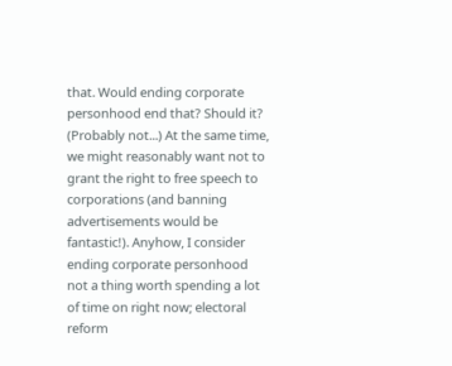that. Would ending corporate personhood end that? Should it? (Probably not...) At the same time, we might reasonably want not to grant the right to free speech to corporations (and banning advertisements would be fantastic!). Anyhow, I consider ending corporate personhood not a thing worth spending a lot of time on right now; electoral reform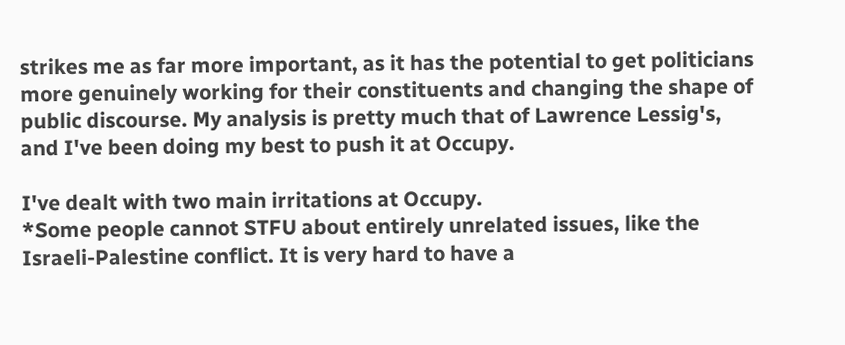strikes me as far more important, as it has the potential to get politicians more genuinely working for their constituents and changing the shape of public discourse. My analysis is pretty much that of Lawrence Lessig's, and I've been doing my best to push it at Occupy.

I've dealt with two main irritations at Occupy.
*Some people cannot STFU about entirely unrelated issues, like the Israeli-Palestine conflict. It is very hard to have a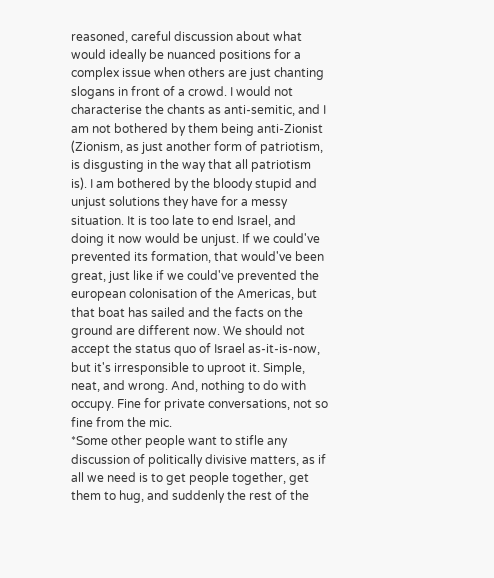reasoned, careful discussion about what would ideally be nuanced positions for a complex issue when others are just chanting slogans in front of a crowd. I would not characterise the chants as anti-semitic, and I am not bothered by them being anti-Zionist (Zionism, as just another form of patriotism, is disgusting in the way that all patriotism is). I am bothered by the bloody stupid and unjust solutions they have for a messy situation. It is too late to end Israel, and doing it now would be unjust. If we could've prevented its formation, that would've been great, just like if we could've prevented the european colonisation of the Americas, but that boat has sailed and the facts on the ground are different now. We should not accept the status quo of Israel as-it-is-now, but it's irresponsible to uproot it. Simple, neat, and wrong. And, nothing to do with occupy. Fine for private conversations, not so fine from the mic.
*Some other people want to stifle any discussion of politically divisive matters, as if all we need is to get people together, get them to hug, and suddenly the rest of the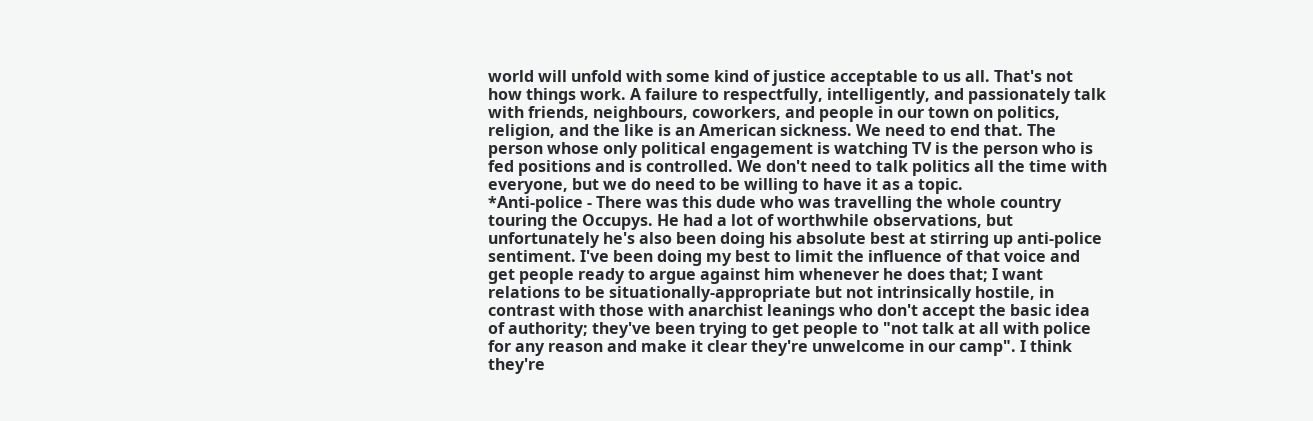world will unfold with some kind of justice acceptable to us all. That's not how things work. A failure to respectfully, intelligently, and passionately talk with friends, neighbours, coworkers, and people in our town on politics, religion, and the like is an American sickness. We need to end that. The person whose only political engagement is watching TV is the person who is fed positions and is controlled. We don't need to talk politics all the time with everyone, but we do need to be willing to have it as a topic.
*Anti-police - There was this dude who was travelling the whole country touring the Occupys. He had a lot of worthwhile observations, but unfortunately he's also been doing his absolute best at stirring up anti-police sentiment. I've been doing my best to limit the influence of that voice and get people ready to argue against him whenever he does that; I want relations to be situationally-appropriate but not intrinsically hostile, in contrast with those with anarchist leanings who don't accept the basic idea of authority; they've been trying to get people to "not talk at all with police for any reason and make it clear they're unwelcome in our camp". I think they're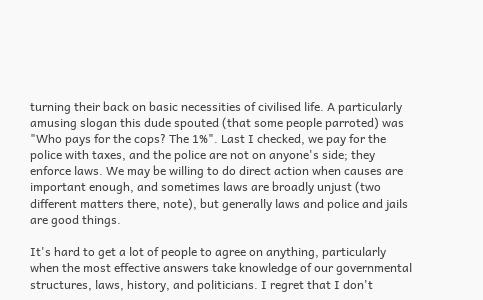turning their back on basic necessities of civilised life. A particularly amusing slogan this dude spouted (that some people parroted) was "Who pays for the cops? The 1%". Last I checked, we pay for the police with taxes, and the police are not on anyone's side; they enforce laws. We may be willing to do direct action when causes are important enough, and sometimes laws are broadly unjust (two different matters there, note), but generally laws and police and jails are good things.

It's hard to get a lot of people to agree on anything, particularly when the most effective answers take knowledge of our governmental structures, laws, history, and politicians. I regret that I don't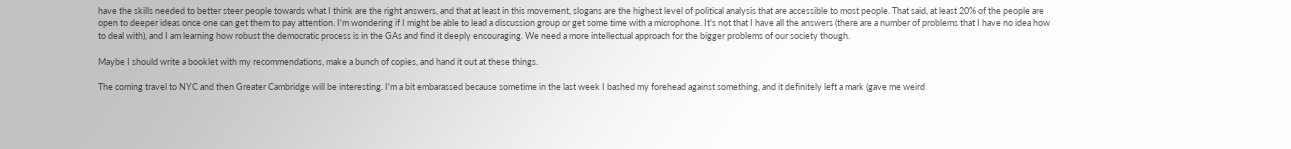have the skills needed to better steer people towards what I think are the right answers, and that at least in this movement, slogans are the highest level of political analysis that are accessible to most people. That said, at least 20% of the people are open to deeper ideas once one can get them to pay attention. I'm wondering if I might be able to lead a discussion group or get some time with a microphone. It's not that I have all the answers (there are a number of problems that I have no idea how to deal with), and I am learning how robust the democratic process is in the GAs and find it deeply encouraging. We need a more intellectual approach for the bigger problems of our society though.

Maybe I should write a booklet with my recommendations, make a bunch of copies, and hand it out at these things.

The coming travel to NYC and then Greater Cambridge will be interesting. I'm a bit embarassed because sometime in the last week I bashed my forehead against something, and it definitely left a mark (gave me weird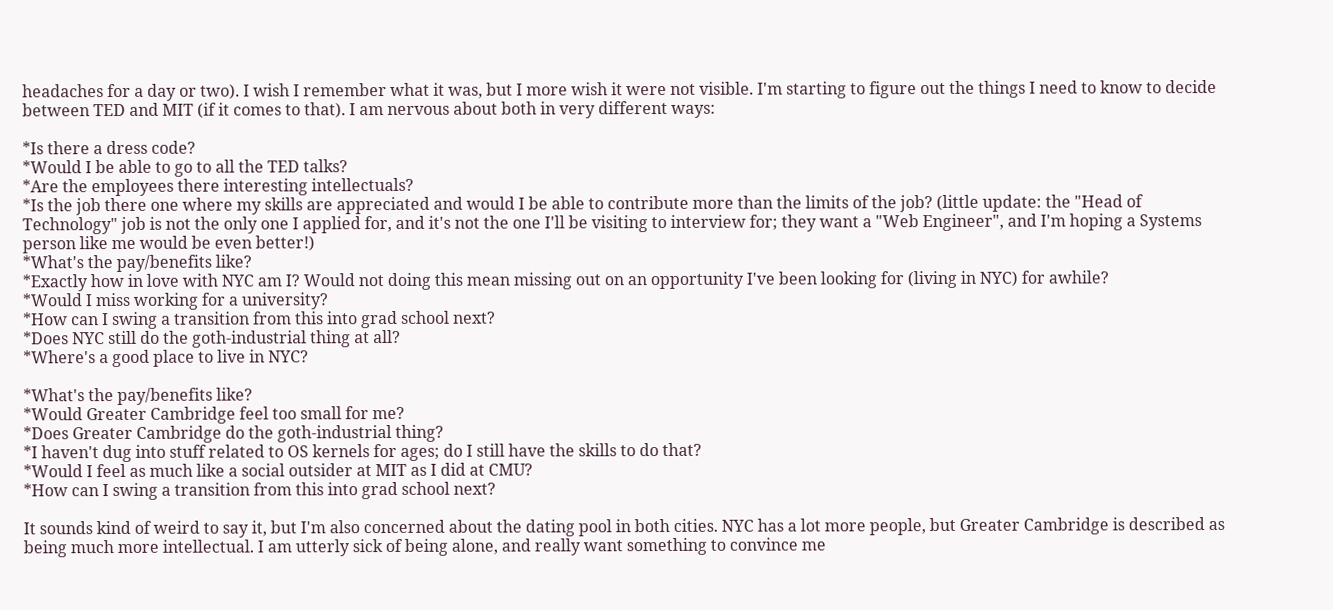headaches for a day or two). I wish I remember what it was, but I more wish it were not visible. I'm starting to figure out the things I need to know to decide between TED and MIT (if it comes to that). I am nervous about both in very different ways:

*Is there a dress code?
*Would I be able to go to all the TED talks?
*Are the employees there interesting intellectuals?
*Is the job there one where my skills are appreciated and would I be able to contribute more than the limits of the job? (little update: the "Head of Technology" job is not the only one I applied for, and it's not the one I'll be visiting to interview for; they want a "Web Engineer", and I'm hoping a Systems person like me would be even better!)
*What's the pay/benefits like?
*Exactly how in love with NYC am I? Would not doing this mean missing out on an opportunity I've been looking for (living in NYC) for awhile?
*Would I miss working for a university?
*How can I swing a transition from this into grad school next?
*Does NYC still do the goth-industrial thing at all?
*Where's a good place to live in NYC?

*What's the pay/benefits like?
*Would Greater Cambridge feel too small for me?
*Does Greater Cambridge do the goth-industrial thing?
*I haven't dug into stuff related to OS kernels for ages; do I still have the skills to do that?
*Would I feel as much like a social outsider at MIT as I did at CMU?
*How can I swing a transition from this into grad school next?

It sounds kind of weird to say it, but I'm also concerned about the dating pool in both cities. NYC has a lot more people, but Greater Cambridge is described as being much more intellectual. I am utterly sick of being alone, and really want something to convince me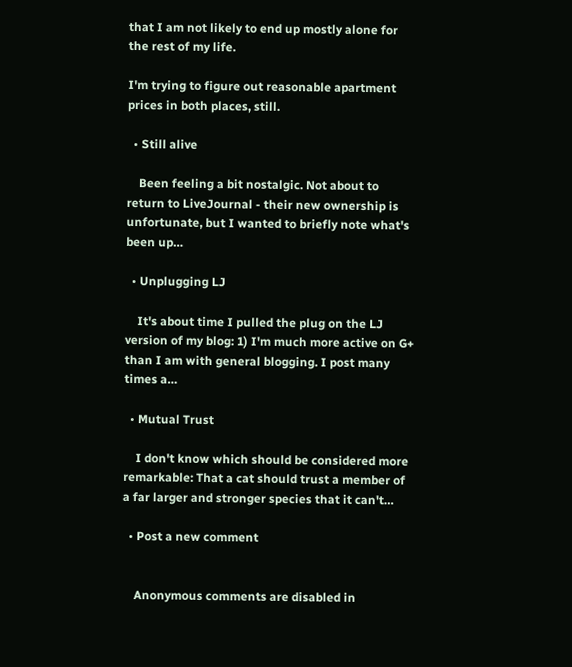that I am not likely to end up mostly alone for the rest of my life.

I'm trying to figure out reasonable apartment prices in both places, still.

  • Still alive

    Been feeling a bit nostalgic. Not about to return to LiveJournal - their new ownership is unfortunate, but I wanted to briefly note what's been up…

  • Unplugging LJ

    It's about time I pulled the plug on the LJ version of my blog: 1) I'm much more active on G+ than I am with general blogging. I post many times a…

  • Mutual Trust

    I don't know which should be considered more remarkable: That a cat should trust a member of a far larger and stronger species that it can't…

  • Post a new comment


    Anonymous comments are disabled in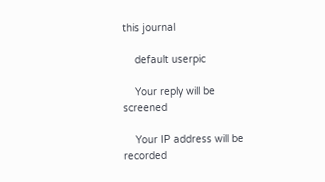this journal

    default userpic

    Your reply will be screened

    Your IP address will be recorded